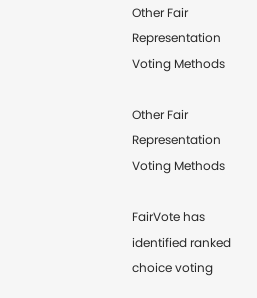Other Fair Representation Voting Methods

Other Fair Representation Voting Methods

FairVote has identified ranked choice voting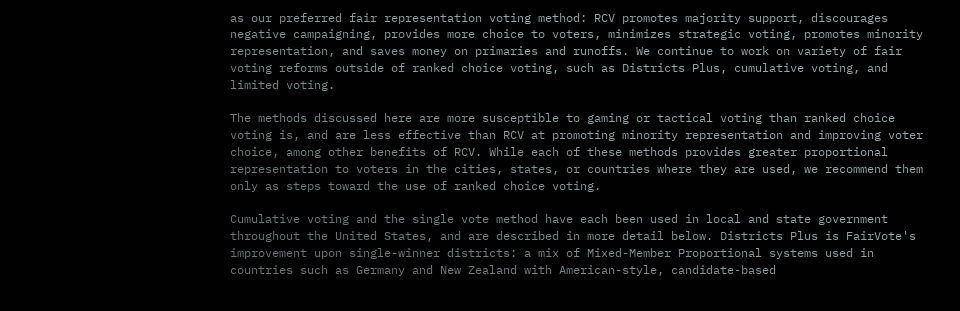as our preferred fair representation voting method: RCV promotes majority support, discourages negative campaigning, provides more choice to voters, minimizes strategic voting, promotes minority representation, and saves money on primaries and runoffs. We continue to work on variety of fair voting reforms outside of ranked choice voting, such as Districts Plus, cumulative voting, and limited voting.

The methods discussed here are more susceptible to gaming or tactical voting than ranked choice voting is, and are less effective than RCV at promoting minority representation and improving voter choice, among other benefits of RCV. While each of these methods provides greater proportional representation to voters in the cities, states, or countries where they are used, we recommend them only as steps toward the use of ranked choice voting.

Cumulative voting and the single vote method have each been used in local and state government throughout the United States, and are described in more detail below. Districts Plus is FairVote's improvement upon single-winner districts: a mix of Mixed-Member Proportional systems used in countries such as Germany and New Zealand with American-style, candidate-based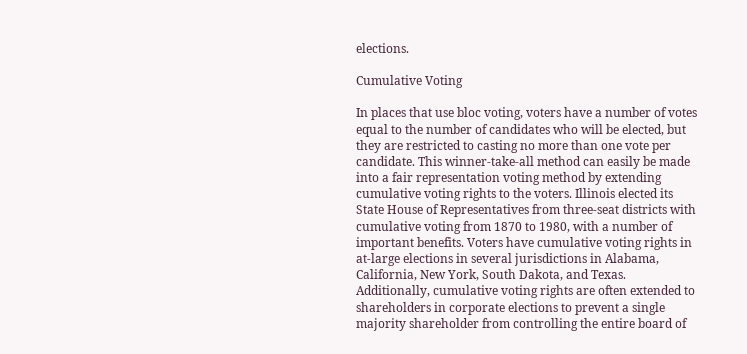elections.

Cumulative Voting

In places that use bloc voting, voters have a number of votes equal to the number of candidates who will be elected, but they are restricted to casting no more than one vote per candidate. This winner-take-all method can easily be made into a fair representation voting method by extending cumulative voting rights to the voters. Illinois elected its State House of Representatives from three-seat districts with cumulative voting from 1870 to 1980, with a number of important benefits. Voters have cumulative voting rights in at-large elections in several jurisdictions in Alabama, California, New York, South Dakota, and Texas. Additionally, cumulative voting rights are often extended to shareholders in corporate elections to prevent a single majority shareholder from controlling the entire board of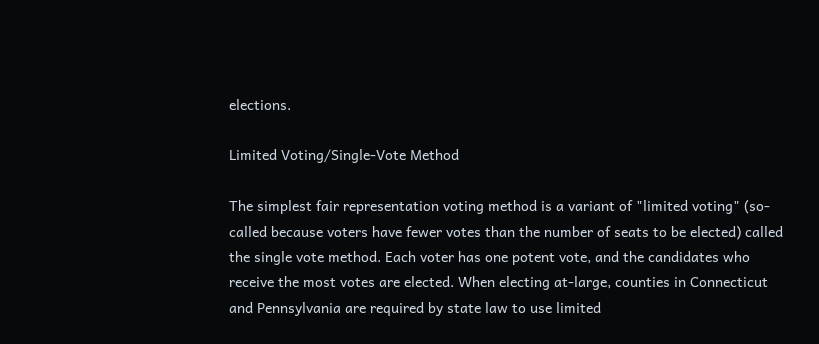elections.

Limited Voting/Single-Vote Method

The simplest fair representation voting method is a variant of "limited voting" (so-called because voters have fewer votes than the number of seats to be elected) called the single vote method. Each voter has one potent vote, and the candidates who receive the most votes are elected. When electing at-large, counties in Connecticut and Pennsylvania are required by state law to use limited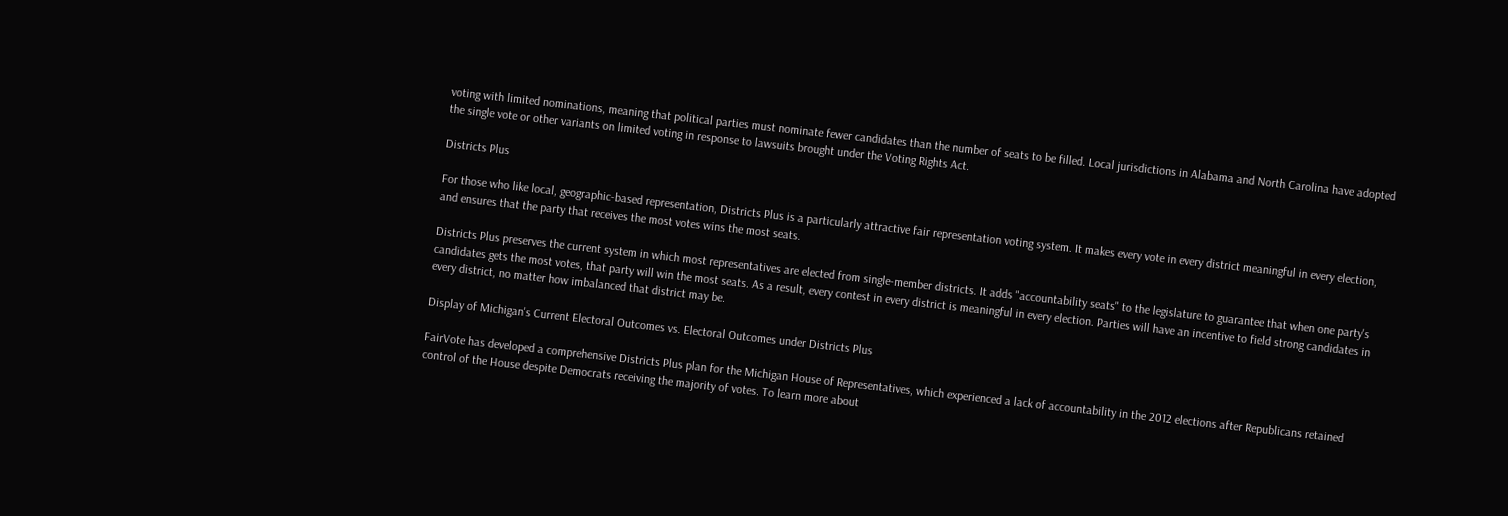voting with limited nominations, meaning that political parties must nominate fewer candidates than the number of seats to be filled. Local jurisdictions in Alabama and North Carolina have adopted the single vote or other variants on limited voting in response to lawsuits brought under the Voting Rights Act.

Districts Plus

For those who like local, geographic-based representation, Districts Plus is a particularly attractive fair representation voting system. It makes every vote in every district meaningful in every election, and ensures that the party that receives the most votes wins the most seats.

Districts Plus preserves the current system in which most representatives are elected from single-member districts. It adds "accountability seats" to the legislature to guarantee that when one party's candidates gets the most votes, that party will win the most seats. As a result, every contest in every district is meaningful in every election. Parties will have an incentive to field strong candidates in every district, no matter how imbalanced that district may be.

Display of Michigan's Current Electoral Outcomes vs. Electoral Outcomes under Districts Plus

FairVote has developed a comprehensive Districts Plus plan for the Michigan House of Representatives, which experienced a lack of accountability in the 2012 elections after Republicans retained control of the House despite Democrats receiving the majority of votes. To learn more about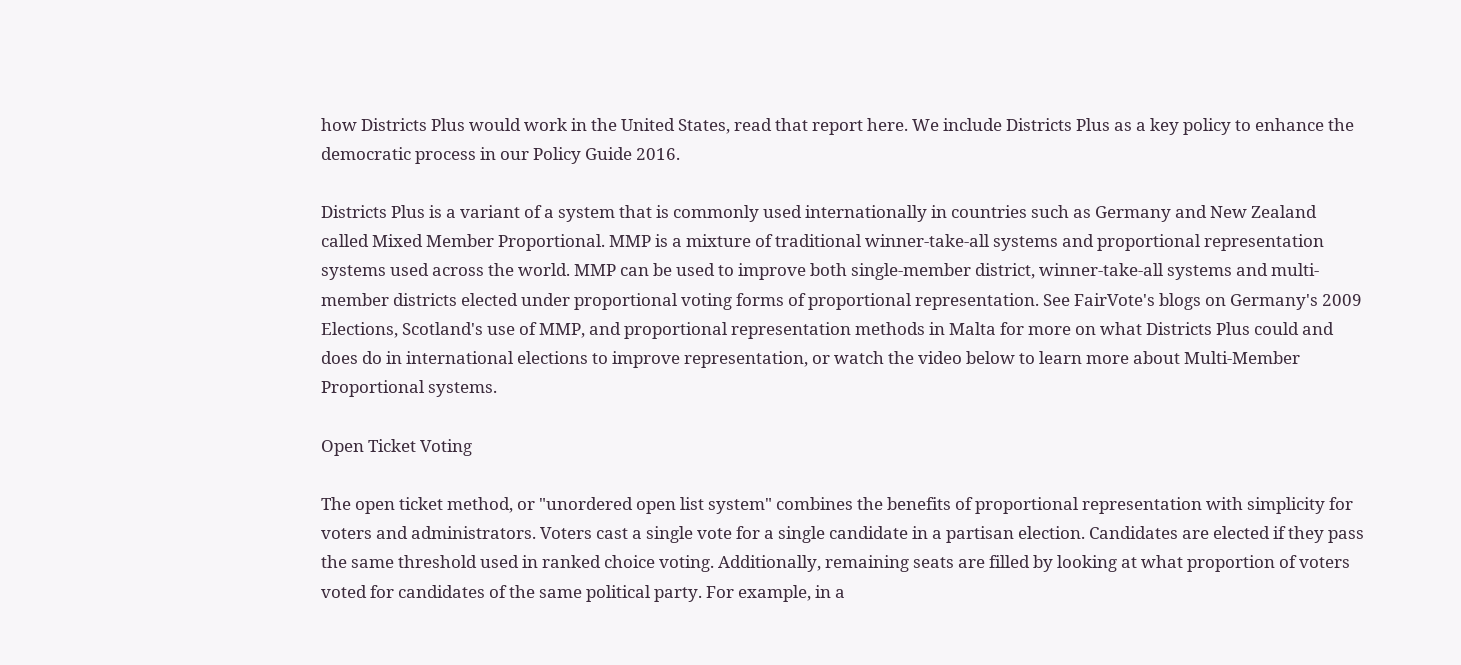how Districts Plus would work in the United States, read that report here. We include Districts Plus as a key policy to enhance the democratic process in our Policy Guide 2016.

Districts Plus is a variant of a system that is commonly used internationally in countries such as Germany and New Zealand called Mixed Member Proportional. MMP is a mixture of traditional winner-take-all systems and proportional representation systems used across the world. MMP can be used to improve both single-member district, winner-take-all systems and multi-member districts elected under proportional voting forms of proportional representation. See FairVote's blogs on Germany's 2009 Elections, Scotland's use of MMP, and proportional representation methods in Malta for more on what Districts Plus could and does do in international elections to improve representation, or watch the video below to learn more about Multi-Member Proportional systems.

Open Ticket Voting

The open ticket method, or "unordered open list system" combines the benefits of proportional representation with simplicity for voters and administrators. Voters cast a single vote for a single candidate in a partisan election. Candidates are elected if they pass the same threshold used in ranked choice voting. Additionally, remaining seats are filled by looking at what proportion of voters voted for candidates of the same political party. For example, in a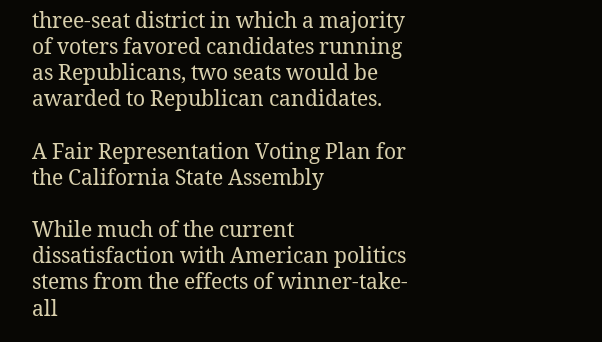three-seat district in which a majority of voters favored candidates running as Republicans, two seats would be awarded to Republican candidates.

A Fair Representation Voting Plan for the California State Assembly

While much of the current dissatisfaction with American politics stems from the effects of winner-take-all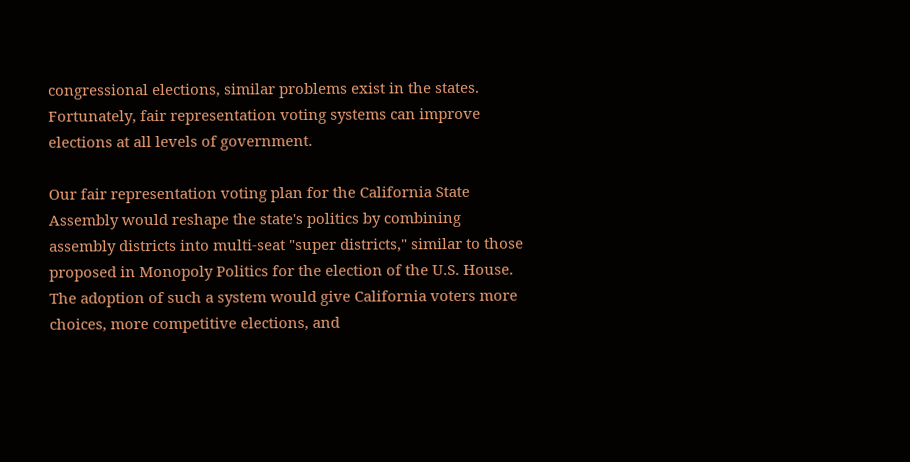congressional elections, similar problems exist in the states. Fortunately, fair representation voting systems can improve elections at all levels of government.

Our fair representation voting plan for the California State Assembly would reshape the state's politics by combining assembly districts into multi-seat "super districts," similar to those proposed in Monopoly Politics for the election of the U.S. House. The adoption of such a system would give California voters more choices, more competitive elections, and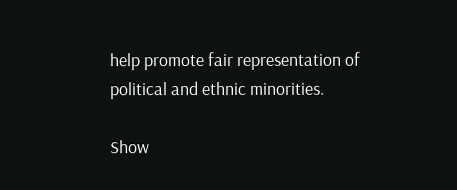help promote fair representation of political and ethnic minorities.

Show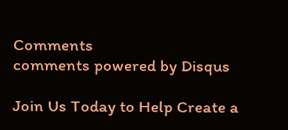Comments
comments powered by Disqus

Join Us Today to Help Create a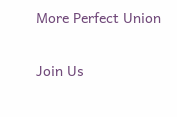More Perfect Union

Join Us